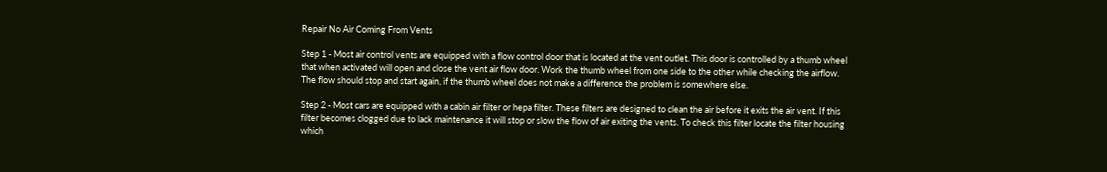Repair No Air Coming From Vents

Step 1 - Most air control vents are equipped with a flow control door that is located at the vent outlet. This door is controlled by a thumb wheel that when activated will open and close the vent air flow door. Work the thumb wheel from one side to the other while checking the airflow. The flow should stop and start again, if the thumb wheel does not make a difference the problem is somewhere else.

Step 2 - Most cars are equipped with a cabin air filter or hepa filter. These filters are designed to clean the air before it exits the air vent. If this filter becomes clogged due to lack maintenance it will stop or slow the flow of air exiting the vents. To check this filter locate the filter housing which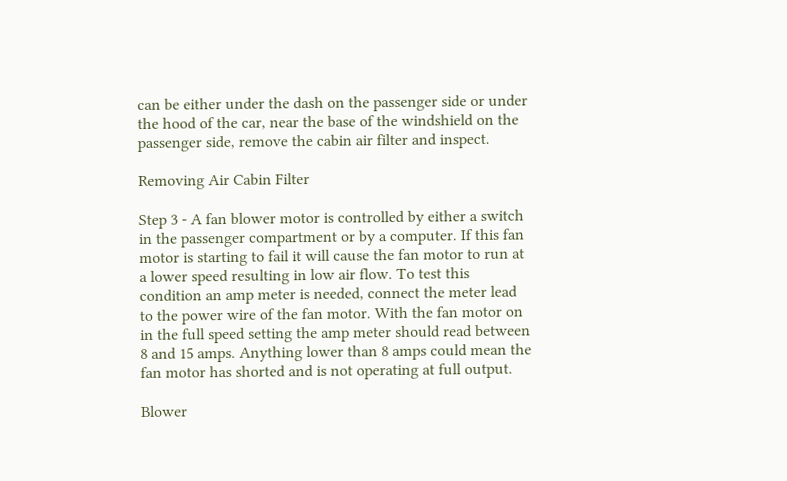can be either under the dash on the passenger side or under the hood of the car, near the base of the windshield on the passenger side, remove the cabin air filter and inspect.

Removing Air Cabin Filter

Step 3 - A fan blower motor is controlled by either a switch in the passenger compartment or by a computer. If this fan motor is starting to fail it will cause the fan motor to run at a lower speed resulting in low air flow. To test this condition an amp meter is needed, connect the meter lead to the power wire of the fan motor. With the fan motor on in the full speed setting the amp meter should read between 8 and 15 amps. Anything lower than 8 amps could mean the fan motor has shorted and is not operating at full output.

Blower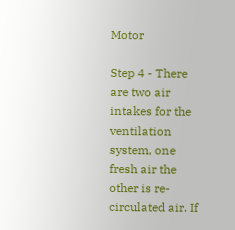Motor

Step 4 - There are two air intakes for the ventilation system, one fresh air the other is re-circulated air. If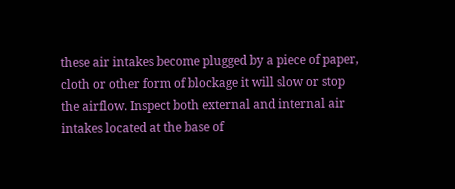these air intakes become plugged by a piece of paper, cloth or other form of blockage it will slow or stop the airflow. Inspect both external and internal air intakes located at the base of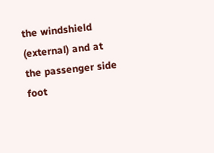the windshield (external) and at the passenger side foot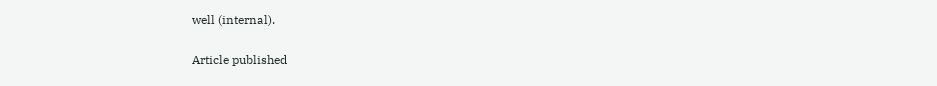well (internal).

Article published